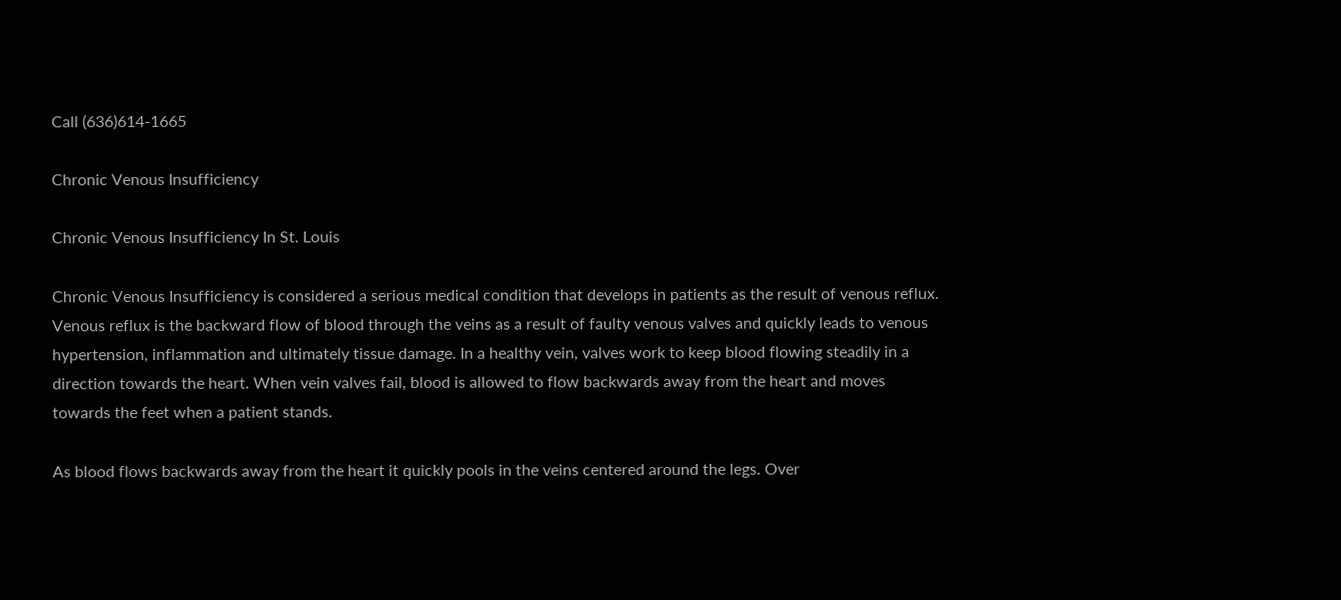Call (636)614-1665

Chronic Venous Insufficiency

Chronic Venous Insufficiency In St. Louis

Chronic Venous Insufficiency is considered a serious medical condition that develops in patients as the result of venous reflux. Venous reflux is the backward flow of blood through the veins as a result of faulty venous valves and quickly leads to venous hypertension, inflammation and ultimately tissue damage. In a healthy vein, valves work to keep blood flowing steadily in a direction towards the heart. When vein valves fail, blood is allowed to flow backwards away from the heart and moves towards the feet when a patient stands.

As blood flows backwards away from the heart it quickly pools in the veins centered around the legs. Over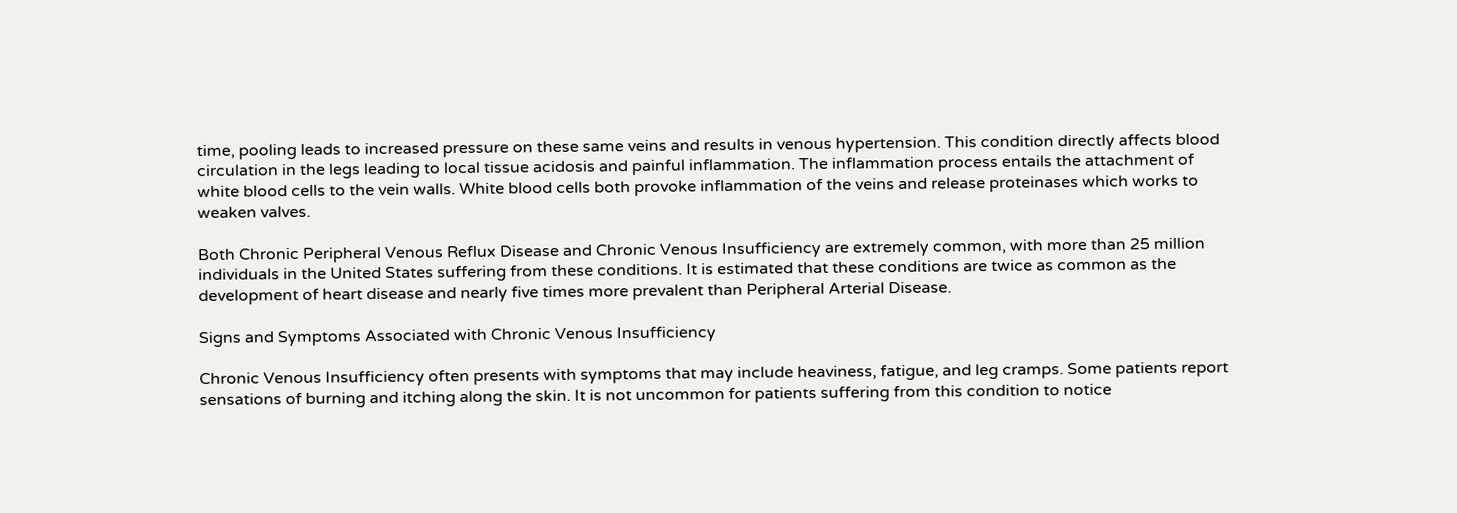time, pooling leads to increased pressure on these same veins and results in venous hypertension. This condition directly affects blood circulation in the legs leading to local tissue acidosis and painful inflammation. The inflammation process entails the attachment of white blood cells to the vein walls. White blood cells both provoke inflammation of the veins and release proteinases which works to weaken valves.

Both Chronic Peripheral Venous Reflux Disease and Chronic Venous Insufficiency are extremely common, with more than 25 million individuals in the United States suffering from these conditions. It is estimated that these conditions are twice as common as the development of heart disease and nearly five times more prevalent than Peripheral Arterial Disease.

Signs and Symptoms Associated with Chronic Venous Insufficiency

Chronic Venous Insufficiency often presents with symptoms that may include heaviness, fatigue, and leg cramps. Some patients report sensations of burning and itching along the skin. It is not uncommon for patients suffering from this condition to notice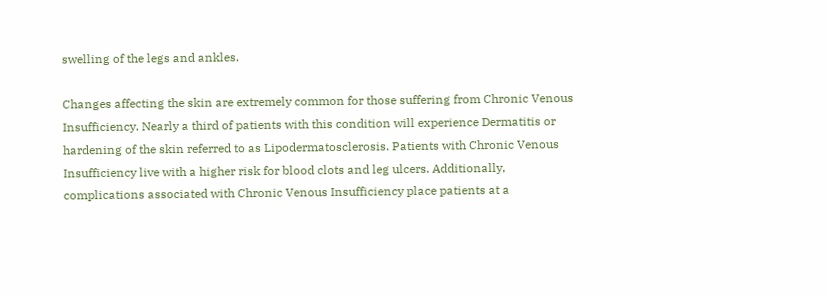swelling of the legs and ankles.

Changes affecting the skin are extremely common for those suffering from Chronic Venous Insufficiency. Nearly a third of patients with this condition will experience Dermatitis or hardening of the skin referred to as Lipodermatosclerosis. Patients with Chronic Venous Insufficiency live with a higher risk for blood clots and leg ulcers. Additionally, complications associated with Chronic Venous Insufficiency place patients at a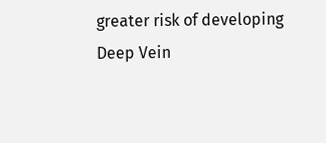greater risk of developing Deep Vein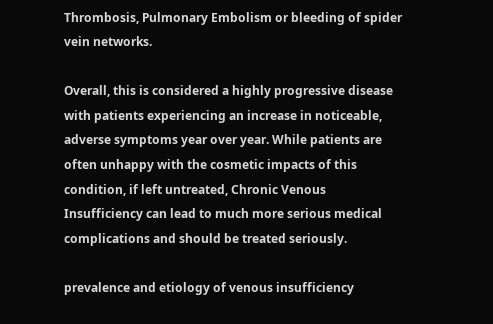Thrombosis, Pulmonary Embolism or bleeding of spider vein networks.

Overall, this is considered a highly progressive disease with patients experiencing an increase in noticeable, adverse symptoms year over year. While patients are often unhappy with the cosmetic impacts of this condition, if left untreated, Chronic Venous Insufficiency can lead to much more serious medical complications and should be treated seriously.

prevalence and etiology of venous insufficiency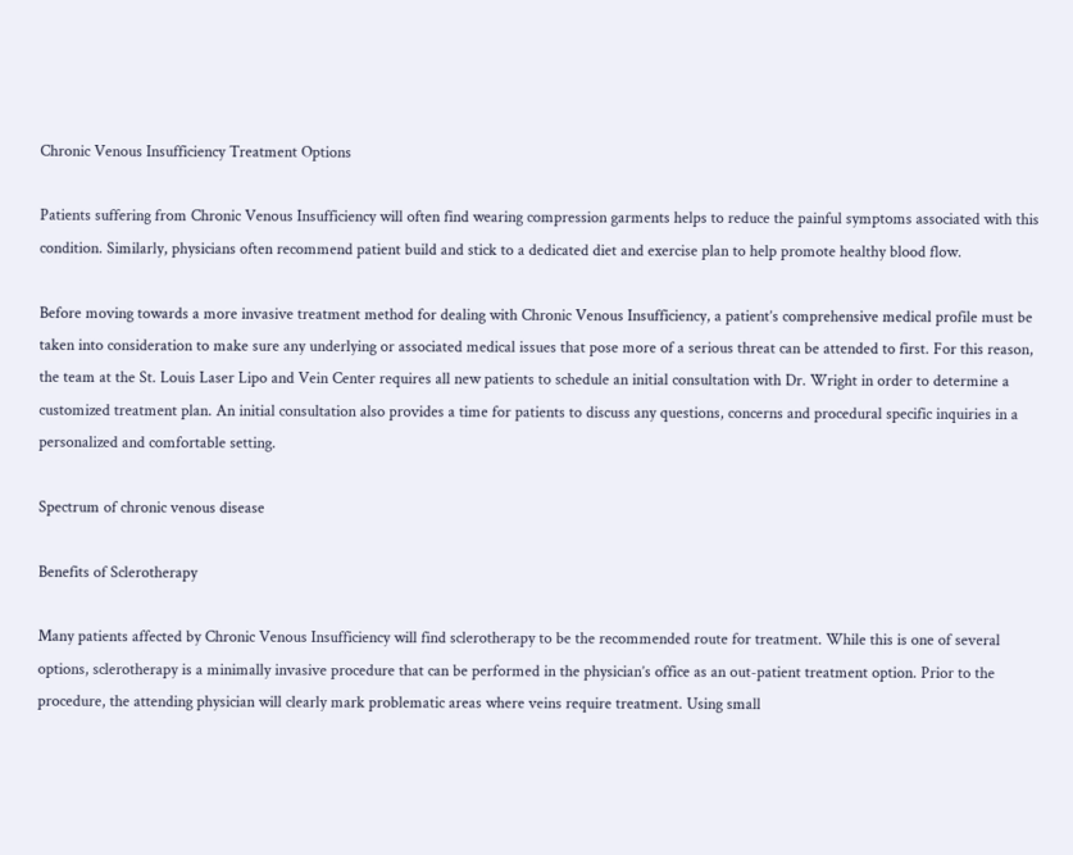Chronic Venous Insufficiency Treatment Options

Patients suffering from Chronic Venous Insufficiency will often find wearing compression garments helps to reduce the painful symptoms associated with this condition. Similarly, physicians often recommend patient build and stick to a dedicated diet and exercise plan to help promote healthy blood flow.

Before moving towards a more invasive treatment method for dealing with Chronic Venous Insufficiency, a patient’s comprehensive medical profile must be taken into consideration to make sure any underlying or associated medical issues that pose more of a serious threat can be attended to first. For this reason, the team at the St. Louis Laser Lipo and Vein Center requires all new patients to schedule an initial consultation with Dr. Wright in order to determine a customized treatment plan. An initial consultation also provides a time for patients to discuss any questions, concerns and procedural specific inquiries in a personalized and comfortable setting.

Spectrum of chronic venous disease

Benefits of Sclerotherapy

Many patients affected by Chronic Venous Insufficiency will find sclerotherapy to be the recommended route for treatment. While this is one of several options, sclerotherapy is a minimally invasive procedure that can be performed in the physician’s office as an out-patient treatment option. Prior to the procedure, the attending physician will clearly mark problematic areas where veins require treatment. Using small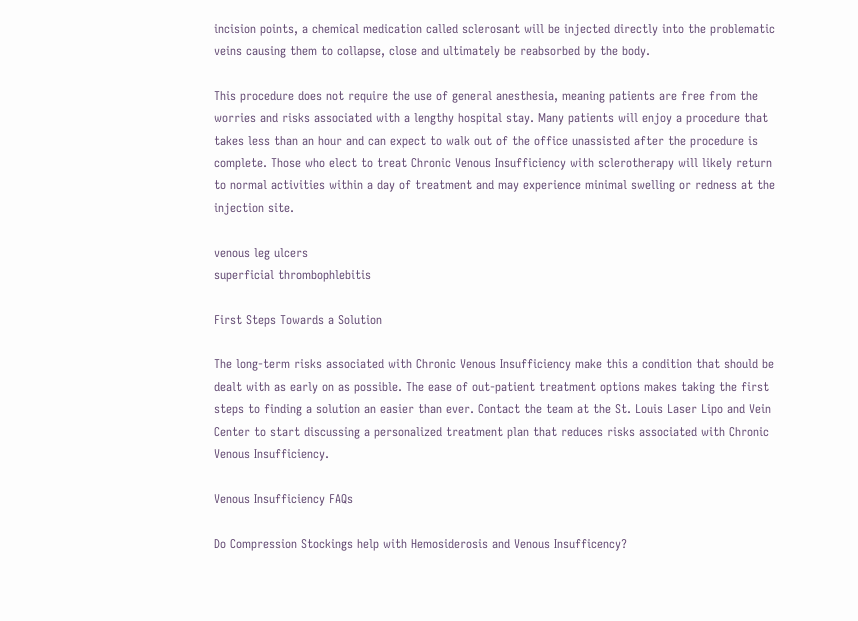incision points, a chemical medication called sclerosant will be injected directly into the problematic veins causing them to collapse, close and ultimately be reabsorbed by the body.

This procedure does not require the use of general anesthesia, meaning patients are free from the worries and risks associated with a lengthy hospital stay. Many patients will enjoy a procedure that takes less than an hour and can expect to walk out of the office unassisted after the procedure is complete. Those who elect to treat Chronic Venous Insufficiency with sclerotherapy will likely return to normal activities within a day of treatment and may experience minimal swelling or redness at the injection site.

venous leg ulcers
superficial thrombophlebitis

First Steps Towards a Solution

The long-term risks associated with Chronic Venous Insufficiency make this a condition that should be dealt with as early on as possible. The ease of out-patient treatment options makes taking the first steps to finding a solution an easier than ever. Contact the team at the St. Louis Laser Lipo and Vein Center to start discussing a personalized treatment plan that reduces risks associated with Chronic Venous Insufficiency.

Venous Insufficiency FAQs

Do Compression Stockings help with Hemosiderosis and Venous Insufficency?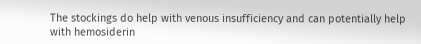The stockings do help with venous insufficiency and can potentially help with hemosiderin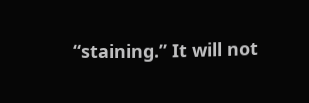“staining.” It will not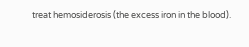treat hemosiderosis (the excess iron in the blood).